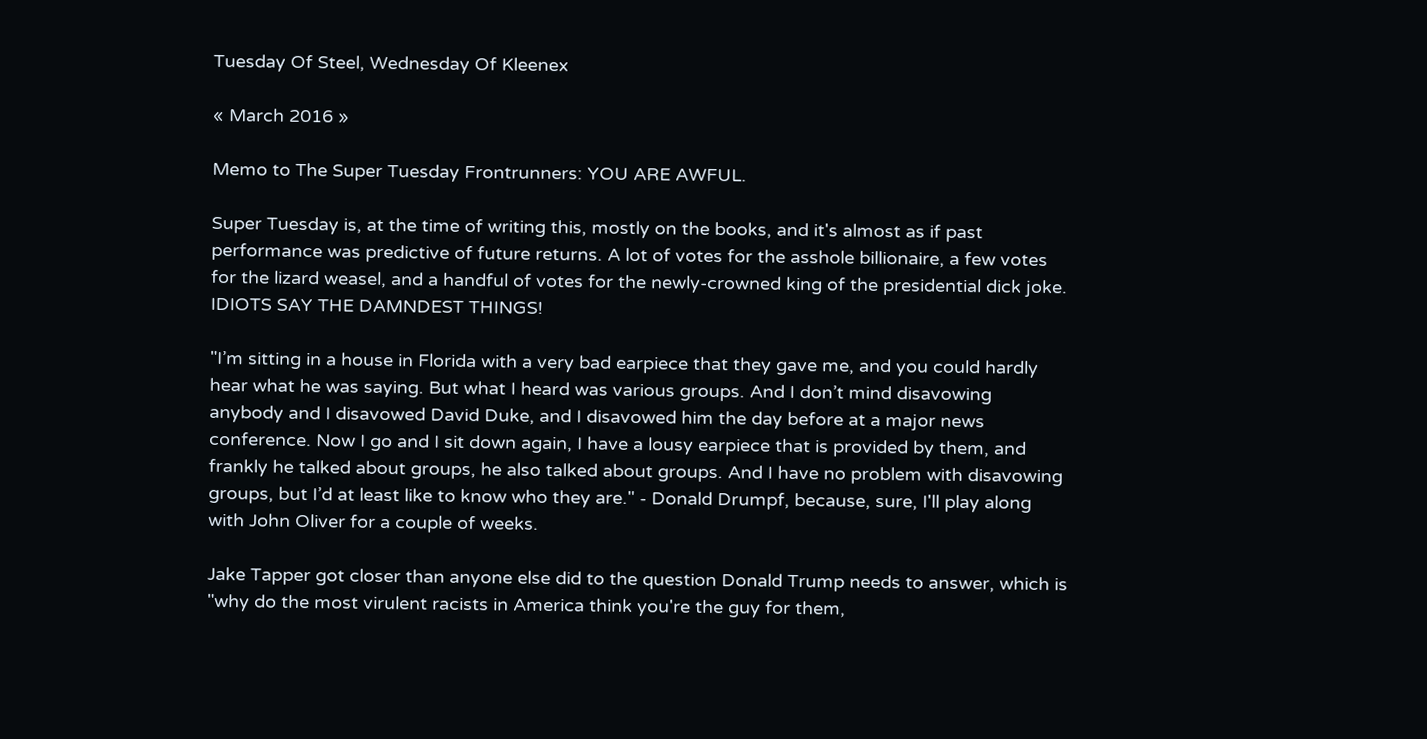Tuesday Of Steel, Wednesday Of Kleenex

« March 2016 »

Memo to The Super Tuesday Frontrunners: YOU ARE AWFUL.

Super Tuesday is, at the time of writing this, mostly on the books, and it's almost as if past performance was predictive of future returns. A lot of votes for the asshole billionaire, a few votes for the lizard weasel, and a handful of votes for the newly-crowned king of the presidential dick joke. IDIOTS SAY THE DAMNDEST THINGS!

"I’m sitting in a house in Florida with a very bad earpiece that they gave me, and you could hardly hear what he was saying. But what I heard was various groups. And I don’t mind disavowing anybody and I disavowed David Duke, and I disavowed him the day before at a major news conference. Now I go and I sit down again, I have a lousy earpiece that is provided by them, and frankly he talked about groups, he also talked about groups. And I have no problem with disavowing groups, but I’d at least like to know who they are." - Donald Drumpf, because, sure, I'll play along with John Oliver for a couple of weeks.

Jake Tapper got closer than anyone else did to the question Donald Trump needs to answer, which is "why do the most virulent racists in America think you're the guy for them,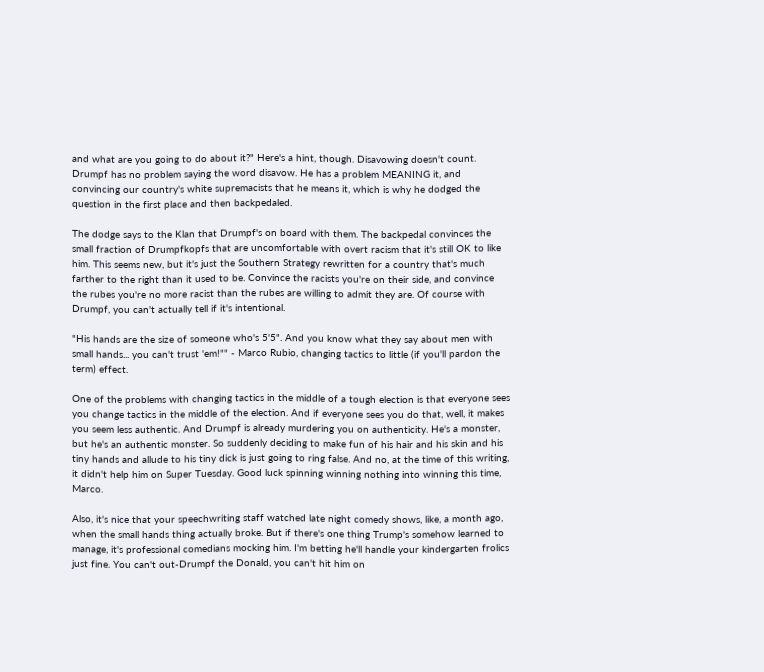and what are you going to do about it?" Here's a hint, though. Disavowing doesn't count. Drumpf has no problem saying the word disavow. He has a problem MEANING it, and convincing our country's white supremacists that he means it, which is why he dodged the question in the first place and then backpedaled.

The dodge says to the Klan that Drumpf's on board with them. The backpedal convinces the small fraction of Drumpfkopfs that are uncomfortable with overt racism that it's still OK to like him. This seems new, but it's just the Southern Strategy rewritten for a country that's much farther to the right than it used to be. Convince the racists you're on their side, and convince the rubes you're no more racist than the rubes are willing to admit they are. Of course with Drumpf, you can't actually tell if it's intentional.

"His hands are the size of someone who's 5'5". And you know what they say about men with small hands... you can't trust 'em!"" - Marco Rubio, changing tactics to little (if you'll pardon the term) effect.

One of the problems with changing tactics in the middle of a tough election is that everyone sees you change tactics in the middle of the election. And if everyone sees you do that, well, it makes you seem less authentic. And Drumpf is already murdering you on authenticity. He's a monster, but he's an authentic monster. So suddenly deciding to make fun of his hair and his skin and his tiny hands and allude to his tiny dick is just going to ring false. And no, at the time of this writing, it didn't help him on Super Tuesday. Good luck spinning winning nothing into winning this time, Marco.

Also, it's nice that your speechwriting staff watched late night comedy shows, like, a month ago, when the small hands thing actually broke. But if there's one thing Trump's somehow learned to manage, it's professional comedians mocking him. I'm betting he'll handle your kindergarten frolics just fine. You can't out-Drumpf the Donald, you can't hit him on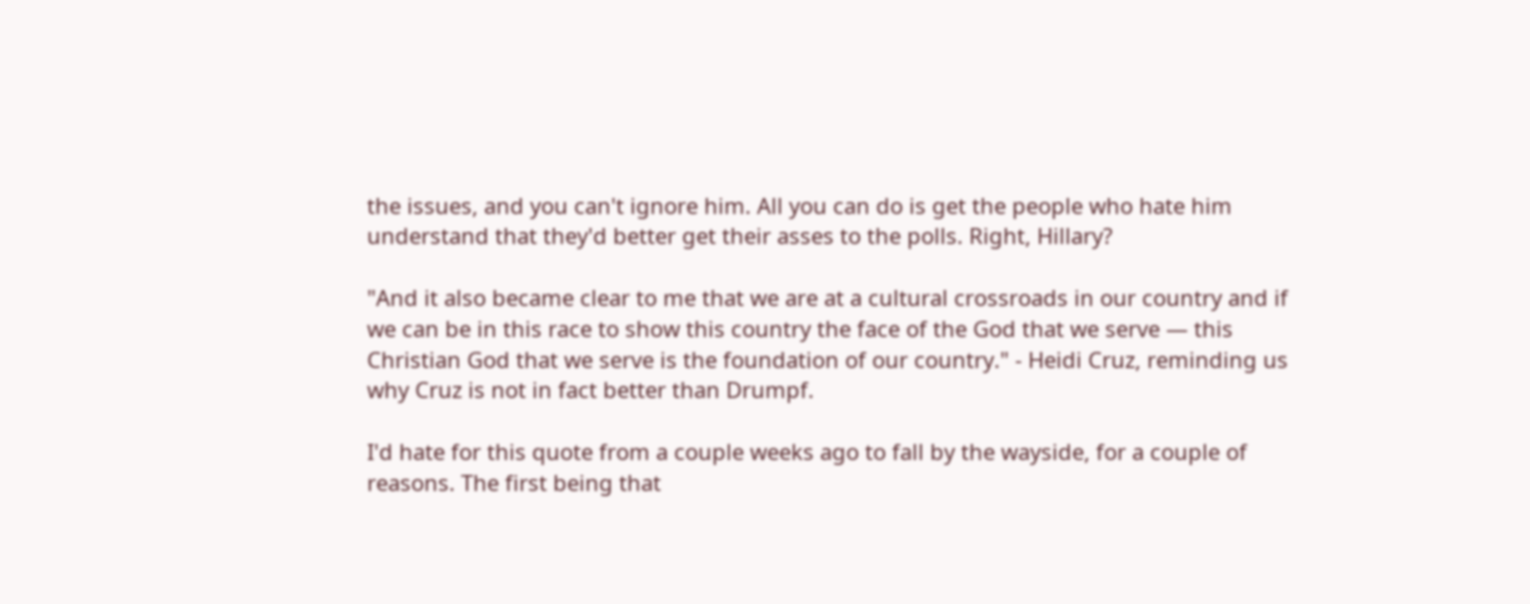the issues, and you can't ignore him. All you can do is get the people who hate him understand that they'd better get their asses to the polls. Right, Hillary?

"And it also became clear to me that we are at a cultural crossroads in our country and if we can be in this race to show this country the face of the God that we serve — this Christian God that we serve is the foundation of our country." - Heidi Cruz, reminding us why Cruz is not in fact better than Drumpf.

I'd hate for this quote from a couple weeks ago to fall by the wayside, for a couple of reasons. The first being that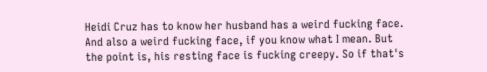Heidi Cruz has to know her husband has a weird fucking face. And also a weird fucking face, if you know what I mean. But the point is, his resting face is fucking creepy. So if that's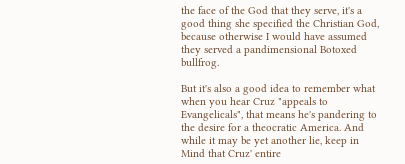the face of the God that they serve, it's a good thing she specified the Christian God, because otherwise I would have assumed they served a pandimensional Botoxed bullfrog.

But it's also a good idea to remember what when you hear Cruz "appeals to Evangelicals", that means he's pandering to the desire for a theocratic America. And while it may be yet another lie, keep in Mind that Cruz' entire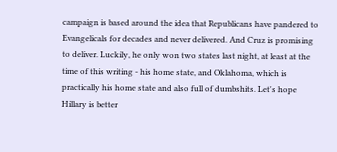campaign is based around the idea that Republicans have pandered to Evangelicals for decades and never delivered. And Cruz is promising to deliver. Luckily, he only won two states last night, at least at the time of this writing - his home state, and Oklahoma, which is practically his home state and also full of dumbshits. Let's hope Hillary is better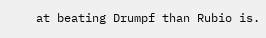at beating Drumpf than Rubio is.